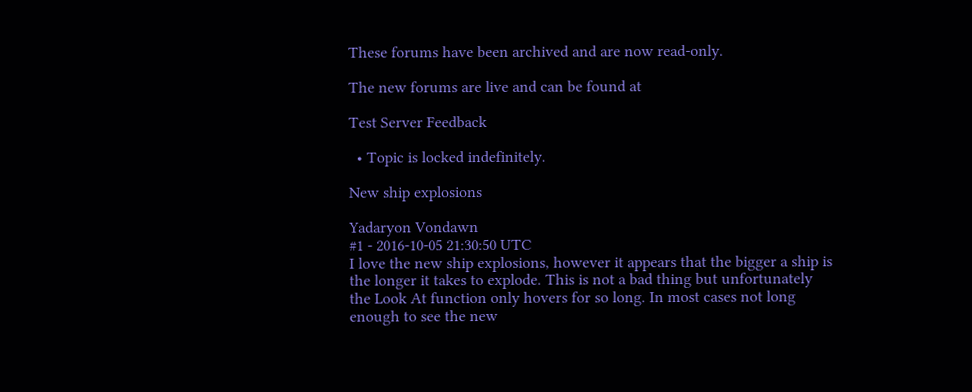These forums have been archived and are now read-only.

The new forums are live and can be found at

Test Server Feedback

  • Topic is locked indefinitely.

New ship explosions

Yadaryon Vondawn
#1 - 2016-10-05 21:30:50 UTC
I love the new ship explosions, however it appears that the bigger a ship is the longer it takes to explode. This is not a bad thing but unfortunately the Look At function only hovers for so long. In most cases not long enough to see the new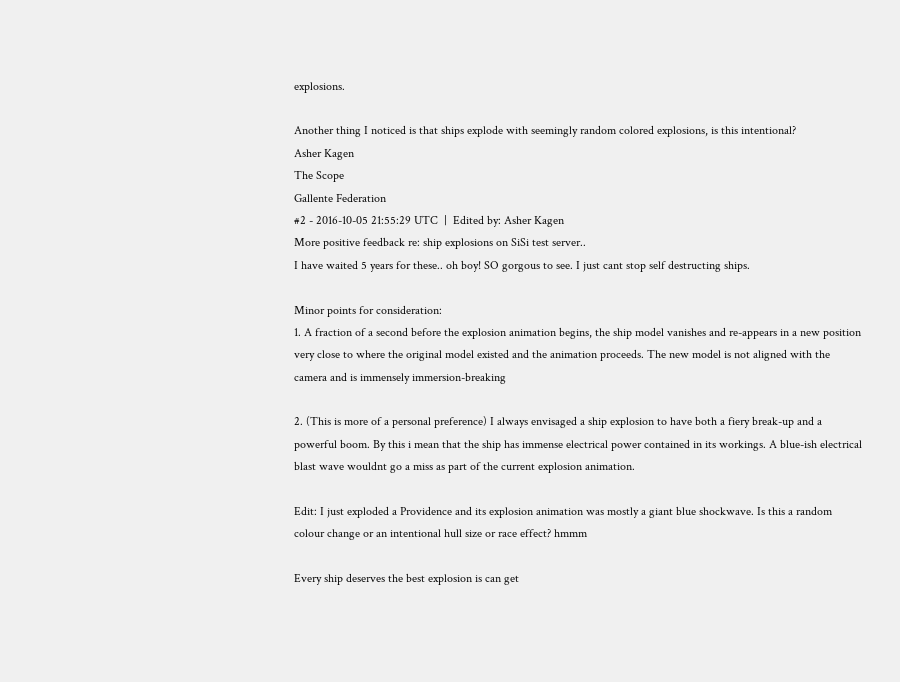explosions.

Another thing I noticed is that ships explode with seemingly random colored explosions, is this intentional?
Asher Kagen
The Scope
Gallente Federation
#2 - 2016-10-05 21:55:29 UTC  |  Edited by: Asher Kagen
More positive feedback re: ship explosions on SiSi test server..
I have waited 5 years for these.. oh boy! SO gorgous to see. I just cant stop self destructing ships.

Minor points for consideration:
1. A fraction of a second before the explosion animation begins, the ship model vanishes and re-appears in a new position very close to where the original model existed and the animation proceeds. The new model is not aligned with the camera and is immensely immersion-breaking

2. (This is more of a personal preference) I always envisaged a ship explosion to have both a fiery break-up and a powerful boom. By this i mean that the ship has immense electrical power contained in its workings. A blue-ish electrical blast wave wouldnt go a miss as part of the current explosion animation.

Edit: I just exploded a Providence and its explosion animation was mostly a giant blue shockwave. Is this a random colour change or an intentional hull size or race effect? hmmm

Every ship deserves the best explosion is can get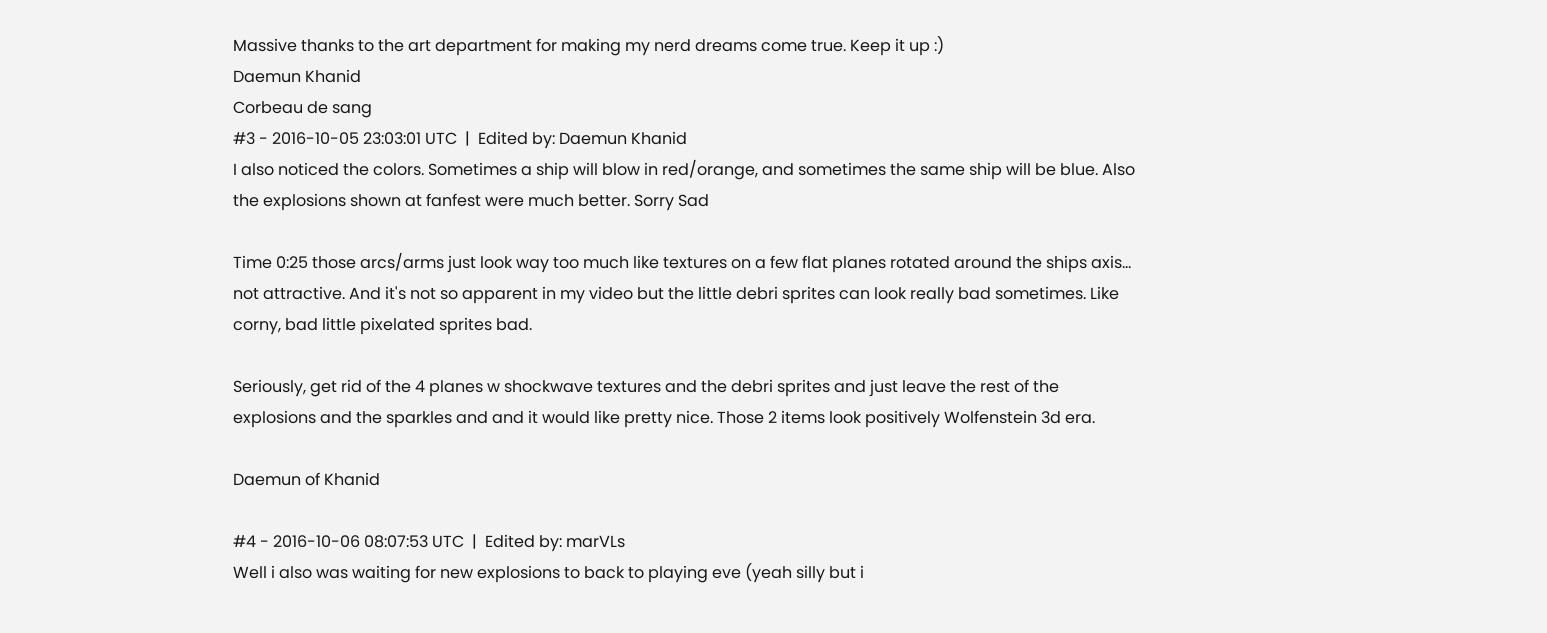Massive thanks to the art department for making my nerd dreams come true. Keep it up :)
Daemun Khanid
Corbeau de sang
#3 - 2016-10-05 23:03:01 UTC  |  Edited by: Daemun Khanid
I also noticed the colors. Sometimes a ship will blow in red/orange, and sometimes the same ship will be blue. Also the explosions shown at fanfest were much better. Sorry Sad

Time 0:25 those arcs/arms just look way too much like textures on a few flat planes rotated around the ships axis... not attractive. And it's not so apparent in my video but the little debri sprites can look really bad sometimes. Like corny, bad little pixelated sprites bad.

Seriously, get rid of the 4 planes w shockwave textures and the debri sprites and just leave the rest of the explosions and the sparkles and and it would like pretty nice. Those 2 items look positively Wolfenstein 3d era.

Daemun of Khanid

#4 - 2016-10-06 08:07:53 UTC  |  Edited by: marVLs
Well i also was waiting for new explosions to back to playing eve (yeah silly but i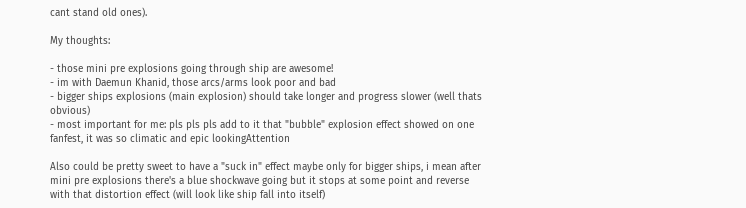cant stand old ones).

My thoughts:

- those mini pre explosions going through ship are awesome!
- im with Daemun Khanid, those arcs/arms look poor and bad
- bigger ships explosions (main explosion) should take longer and progress slower (well thats obvious)
- most important for me: pls pls pls add to it that "bubble" explosion effect showed on one fanfest, it was so climatic and epic lookingAttention

Also could be pretty sweet to have a "suck in" effect maybe only for bigger ships, i mean after mini pre explosions there's a blue shockwave going but it stops at some point and reverse with that distortion effect (will look like ship fall into itself)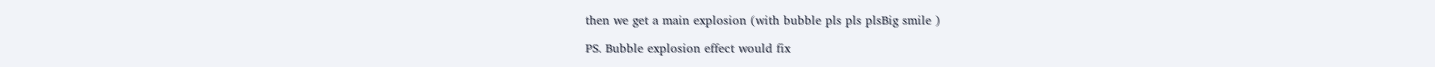then we get a main explosion (with bubble pls pls plsBig smile )

PS. Bubble explosion effect would fix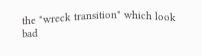the "wreck transition" which look bad